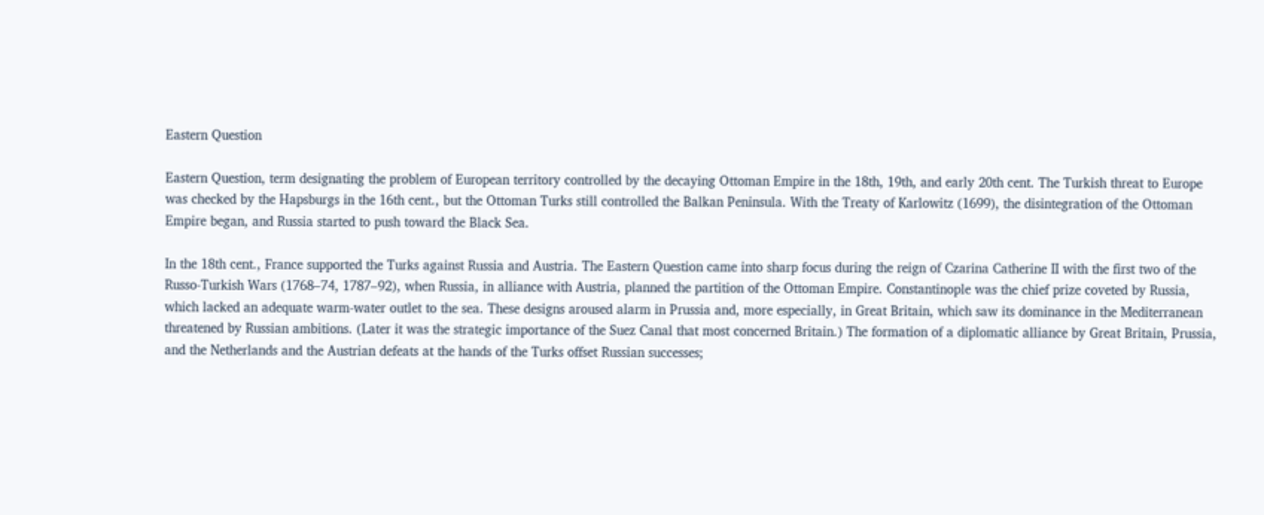Eastern Question

Eastern Question, term designating the problem of European territory controlled by the decaying Ottoman Empire in the 18th, 19th, and early 20th cent. The Turkish threat to Europe was checked by the Hapsburgs in the 16th cent., but the Ottoman Turks still controlled the Balkan Peninsula. With the Treaty of Karlowitz (1699), the disintegration of the Ottoman Empire began, and Russia started to push toward the Black Sea.

In the 18th cent., France supported the Turks against Russia and Austria. The Eastern Question came into sharp focus during the reign of Czarina Catherine II with the first two of the Russo-Turkish Wars (1768–74, 1787–92), when Russia, in alliance with Austria, planned the partition of the Ottoman Empire. Constantinople was the chief prize coveted by Russia, which lacked an adequate warm-water outlet to the sea. These designs aroused alarm in Prussia and, more especially, in Great Britain, which saw its dominance in the Mediterranean threatened by Russian ambitions. (Later it was the strategic importance of the Suez Canal that most concerned Britain.) The formation of a diplomatic alliance by Great Britain, Prussia, and the Netherlands and the Austrian defeats at the hands of the Turks offset Russian successes;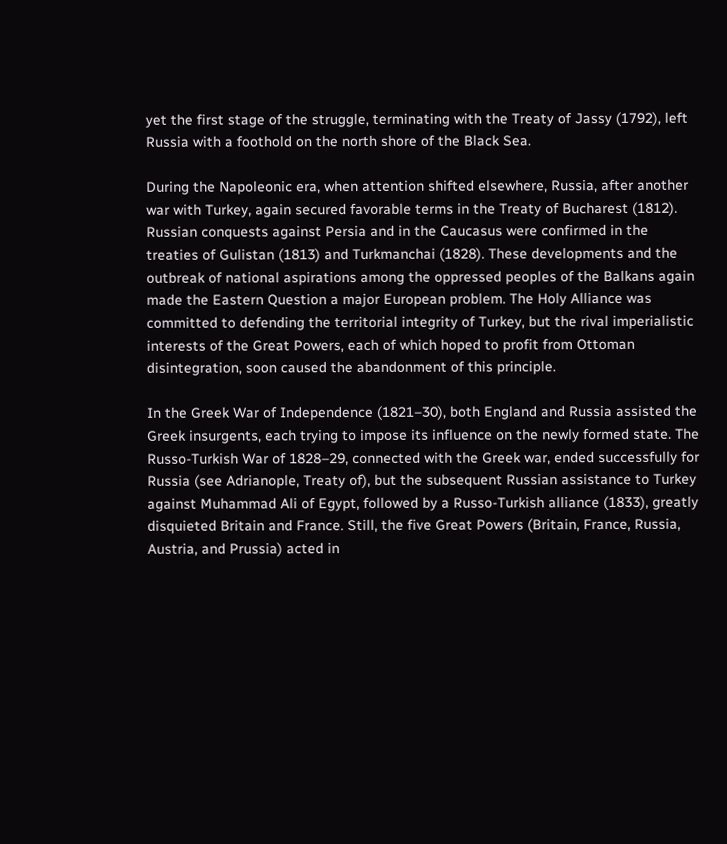yet the first stage of the struggle, terminating with the Treaty of Jassy (1792), left Russia with a foothold on the north shore of the Black Sea.

During the Napoleonic era, when attention shifted elsewhere, Russia, after another war with Turkey, again secured favorable terms in the Treaty of Bucharest (1812). Russian conquests against Persia and in the Caucasus were confirmed in the treaties of Gulistan (1813) and Turkmanchai (1828). These developments and the outbreak of national aspirations among the oppressed peoples of the Balkans again made the Eastern Question a major European problem. The Holy Alliance was committed to defending the territorial integrity of Turkey, but the rival imperialistic interests of the Great Powers, each of which hoped to profit from Ottoman disintegration, soon caused the abandonment of this principle.

In the Greek War of Independence (1821–30), both England and Russia assisted the Greek insurgents, each trying to impose its influence on the newly formed state. The Russo-Turkish War of 1828–29, connected with the Greek war, ended successfully for Russia (see Adrianople, Treaty of), but the subsequent Russian assistance to Turkey against Muhammad Ali of Egypt, followed by a Russo-Turkish alliance (1833), greatly disquieted Britain and France. Still, the five Great Powers (Britain, France, Russia, Austria, and Prussia) acted in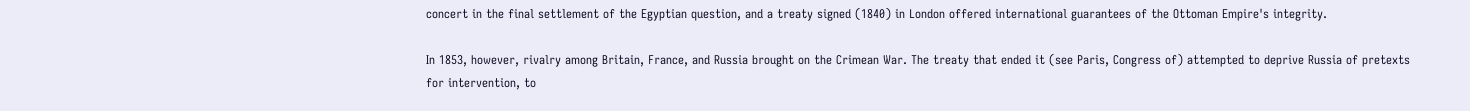concert in the final settlement of the Egyptian question, and a treaty signed (1840) in London offered international guarantees of the Ottoman Empire's integrity.

In 1853, however, rivalry among Britain, France, and Russia brought on the Crimean War. The treaty that ended it (see Paris, Congress of) attempted to deprive Russia of pretexts for intervention, to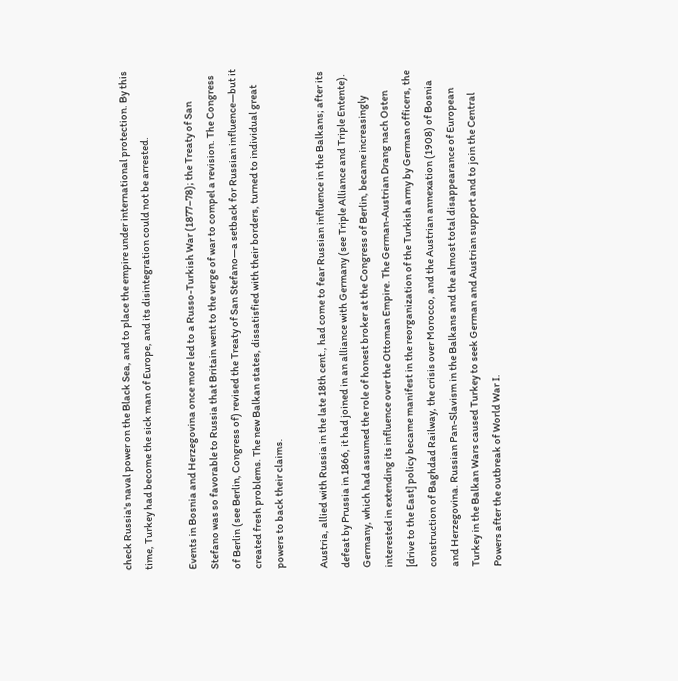check Russia's naval power on the Black Sea, and to place the empire under international protection. By this time, Turkey had become the sick man of Europe, and its disintegration could not be arrested.

Events in Bosnia and Herzegovina once more led to a Russo-Turkish War (1877–78); the Treaty of San Stefano was so favorable to Russia that Britain went to the verge of war to compel a revision. The Congress of Berlin (see Berlin, Congress of) revised the Treaty of San Stefano—a setback for Russian influence—but it created fresh problems. The new Balkan states, dissatisfied with their borders, turned to individual great powers to back their claims.

Austria, allied with Russia in the late 18th cent., had come to fear Russian influence in the Balkans; after its defeat by Prussia in 1866, it had joined in an alliance with Germany (see Triple Alliance and Triple Entente). Germany, which had assumed the role of honest broker at the Congress of Berlin, became increasingly interested in extending its influence over the Ottoman Empire. The German-Austrian Drang nach Osten [drive to the East] policy became manifest in the reorganization of the Turkish army by German officers, the construction of Baghdad Railway, the crisis over Morocco, and the Austrian annexation (1908) of Bosnia and Herzegovina. Russian Pan-Slavism in the Balkans and the almost total disappearance of European Turkey in the Balkan Wars caused Turkey to seek German and Austrian support and to join the Central Powers after the outbreak of World War I.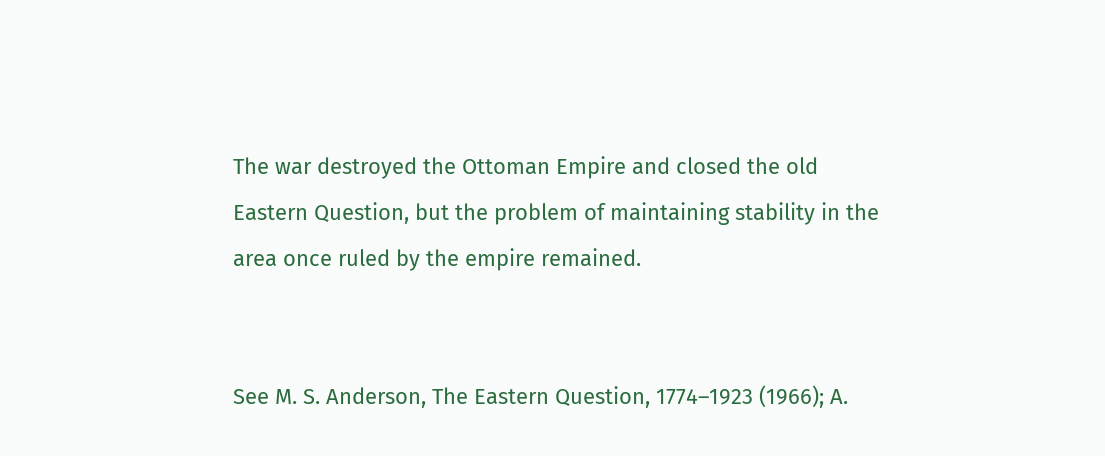The war destroyed the Ottoman Empire and closed the old Eastern Question, but the problem of maintaining stability in the area once ruled by the empire remained.


See M. S. Anderson, The Eastern Question, 1774–1923 (1966); A.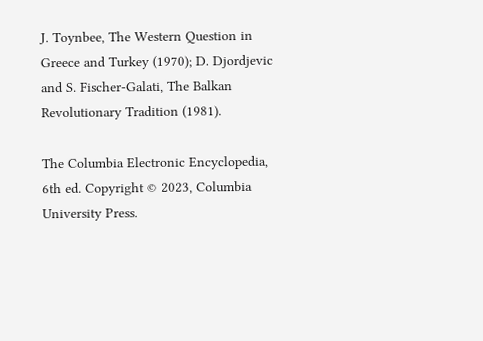J. Toynbee, The Western Question in Greece and Turkey (1970); D. Djordjevic and S. Fischer-Galati, The Balkan Revolutionary Tradition (1981).

The Columbia Electronic Encyclopedia, 6th ed. Copyright © 2023, Columbia University Press.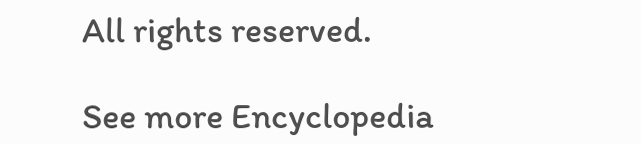All rights reserved.

See more Encyclopedia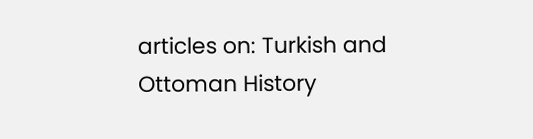articles on: Turkish and Ottoman History